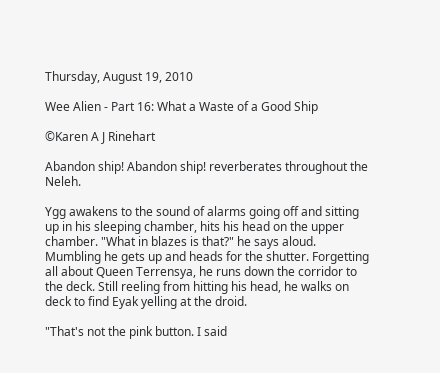Thursday, August 19, 2010

Wee Alien - Part 16: What a Waste of a Good Ship

©Karen A J Rinehart

Abandon ship! Abandon ship! reverberates throughout the Neleh.

Ygg awakens to the sound of alarms going off and sitting up in his sleeping chamber, hits his head on the upper chamber. "What in blazes is that?" he says aloud. Mumbling he gets up and heads for the shutter. Forgetting all about Queen Terrensya, he runs down the corridor to the deck. Still reeling from hitting his head, he walks on deck to find Eyak yelling at the droid.

"That's not the pink button. I said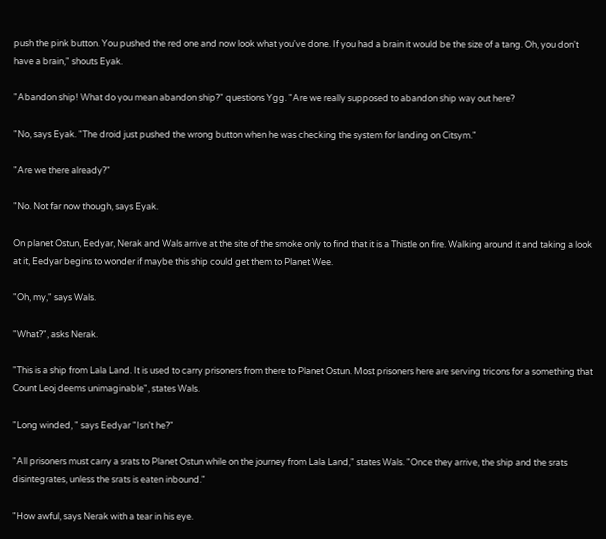push the pink button. You pushed the red one and now look what you've done. If you had a brain it would be the size of a tang. Oh, you don't have a brain," shouts Eyak.

"Abandon ship! What do you mean abandon ship?" questions Ygg. "Are we really supposed to abandon ship way out here?

"No, says Eyak. "The droid just pushed the wrong button when he was checking the system for landing on Citsym."

"Are we there already?"

"No. Not far now though, says Eyak.

On planet Ostun, Eedyar, Nerak and Wals arrive at the site of the smoke only to find that it is a Thistle on fire. Walking around it and taking a look at it, Eedyar begins to wonder if maybe this ship could get them to Planet Wee.

"Oh, my," says Wals.

"What?", asks Nerak.

"This is a ship from Lala Land. It is used to carry prisoners from there to Planet Ostun. Most prisoners here are serving tricons for a something that Count Leoj deems unimaginable", states Wals.

"Long winded, " says Eedyar "Isn't he?"

"All prisoners must carry a srats to Planet Ostun while on the journey from Lala Land," states Wals. "Once they arrive, the ship and the srats disintegrates, unless the srats is eaten inbound."

"How awful, says Nerak with a tear in his eye.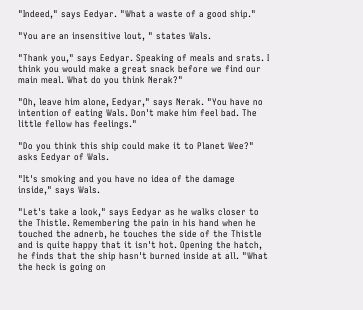"Indeed," says Eedyar. "What a waste of a good ship."

"You are an insensitive lout, " states Wals.

"Thank you," says Eedyar. Speaking of meals and srats. I think you would make a great snack before we find our main meal. What do you think Nerak?"

"Oh, leave him alone, Eedyar," says Nerak. "You have no intention of eating Wals. Don't make him feel bad. The little fellow has feelings."

"Do you think this ship could make it to Planet Wee?" asks Eedyar of Wals.

"It's smoking and you have no idea of the damage inside," says Wals.

"Let's take a look," says Eedyar as he walks closer to the Thistle. Remembering the pain in his hand when he touched the adnerb, he touches the side of the Thistle and is quite happy that it isn't hot. Opening the hatch, he finds that the ship hasn't burned inside at all. "What the heck is going on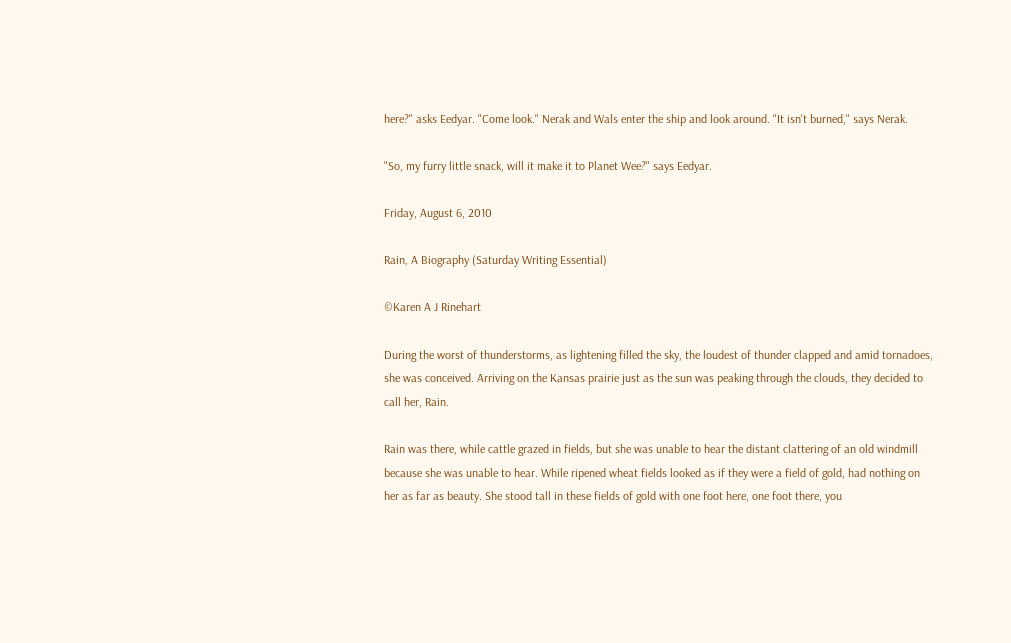here?" asks Eedyar. "Come look." Nerak and Wals enter the ship and look around. "It isn't burned," says Nerak.

"So, my furry little snack, will it make it to Planet Wee?" says Eedyar.

Friday, August 6, 2010

Rain, A Biography (Saturday Writing Essential)

©Karen A J Rinehart

During the worst of thunderstorms, as lightening filled the sky, the loudest of thunder clapped and amid tornadoes, she was conceived. Arriving on the Kansas prairie just as the sun was peaking through the clouds, they decided to call her, Rain.

Rain was there, while cattle grazed in fields, but she was unable to hear the distant clattering of an old windmill because she was unable to hear. While ripened wheat fields looked as if they were a field of gold, had nothing on her as far as beauty. She stood tall in these fields of gold with one foot here, one foot there, you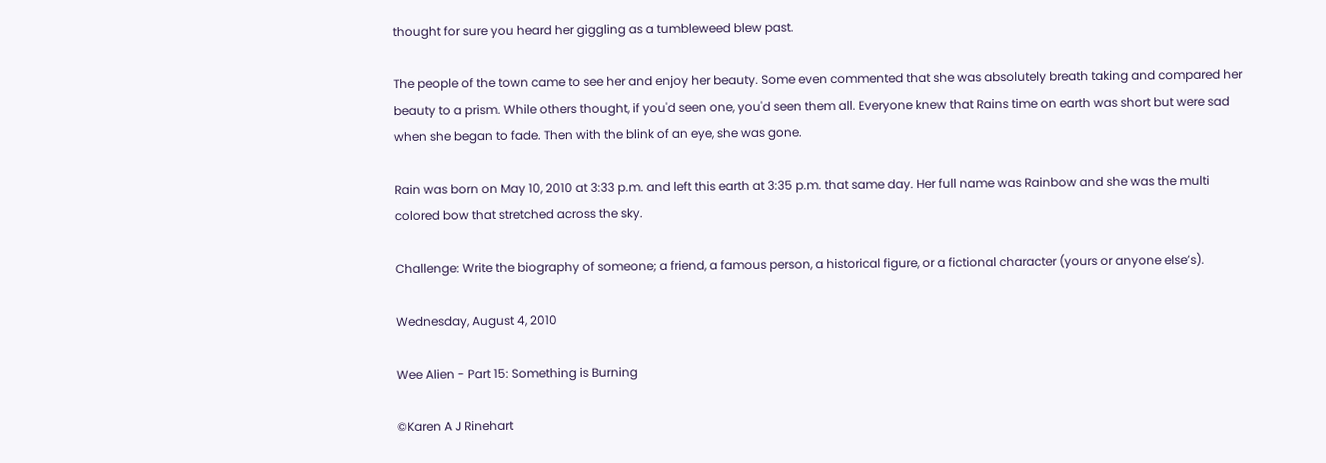thought for sure you heard her giggling as a tumbleweed blew past.

The people of the town came to see her and enjoy her beauty. Some even commented that she was absolutely breath taking and compared her beauty to a prism. While others thought, if you'd seen one, you'd seen them all. Everyone knew that Rains time on earth was short but were sad when she began to fade. Then with the blink of an eye, she was gone.

Rain was born on May 10, 2010 at 3:33 p.m. and left this earth at 3:35 p.m. that same day. Her full name was Rainbow and she was the multi colored bow that stretched across the sky.

Challenge: Write the biography of someone; a friend, a famous person, a historical figure, or a fictional character (yours or anyone else’s).

Wednesday, August 4, 2010

Wee Alien - Part 15: Something is Burning

©Karen A J Rinehart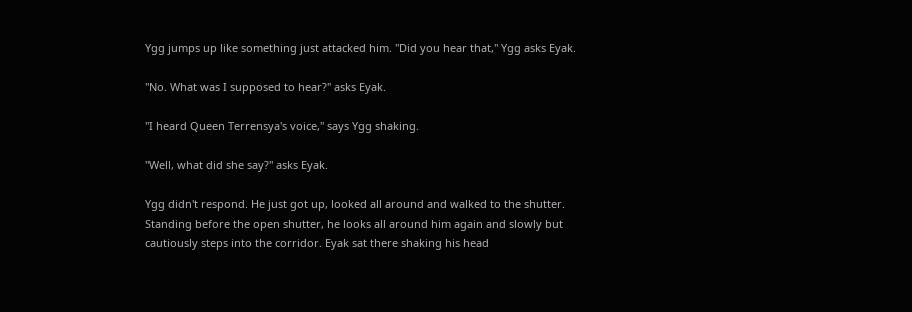Ygg jumps up like something just attacked him. "Did you hear that," Ygg asks Eyak.

"No. What was I supposed to hear?" asks Eyak.

"I heard Queen Terrensya's voice," says Ygg shaking.

"Well, what did she say?" asks Eyak.

Ygg didn't respond. He just got up, looked all around and walked to the shutter. Standing before the open shutter, he looks all around him again and slowly but cautiously steps into the corridor. Eyak sat there shaking his head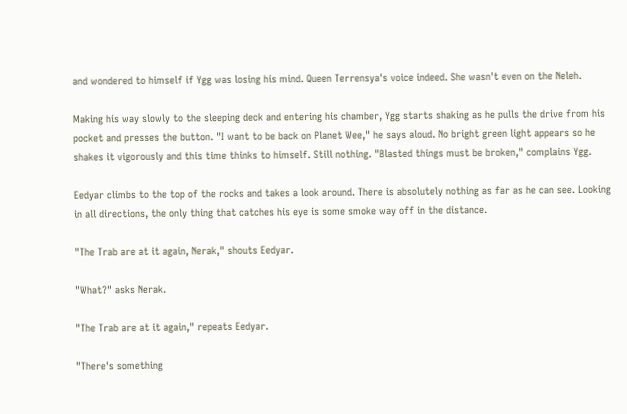and wondered to himself if Ygg was losing his mind. Queen Terrensya's voice indeed. She wasn't even on the Neleh.

Making his way slowly to the sleeping deck and entering his chamber, Ygg starts shaking as he pulls the drive from his pocket and presses the button. "I want to be back on Planet Wee," he says aloud. No bright green light appears so he shakes it vigorously and this time thinks to himself. Still nothing. "Blasted things must be broken," complains Ygg.

Eedyar climbs to the top of the rocks and takes a look around. There is absolutely nothing as far as he can see. Looking in all directions, the only thing that catches his eye is some smoke way off in the distance.

"The Trab are at it again, Nerak," shouts Eedyar.

"What?" asks Nerak.

"The Trab are at it again," repeats Eedyar.

"There's something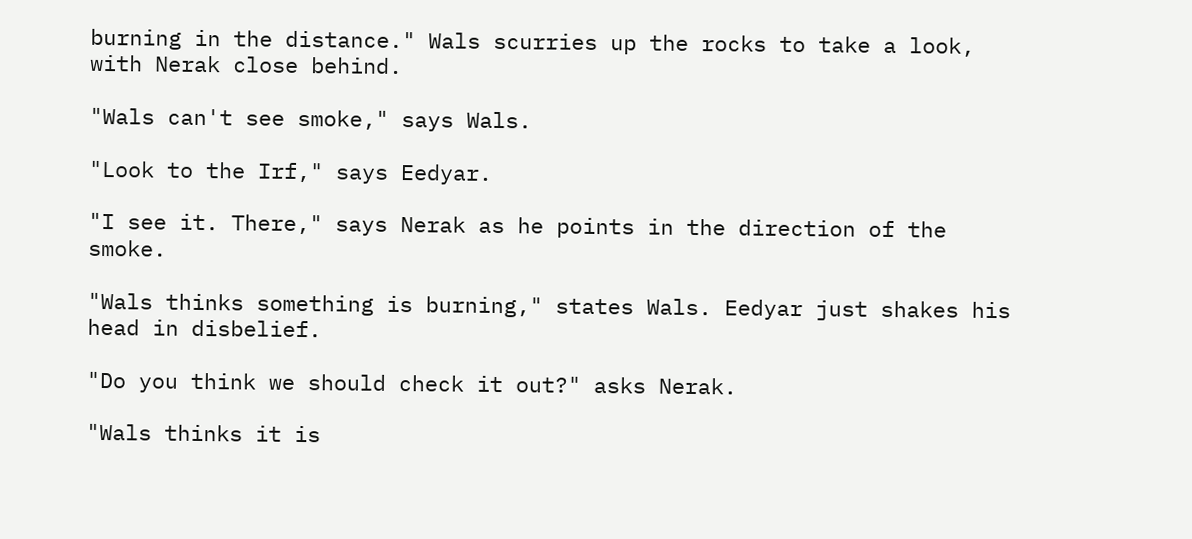burning in the distance." Wals scurries up the rocks to take a look, with Nerak close behind.

"Wals can't see smoke," says Wals.

"Look to the Irf," says Eedyar.

"I see it. There," says Nerak as he points in the direction of the smoke.

"Wals thinks something is burning," states Wals. Eedyar just shakes his head in disbelief.

"Do you think we should check it out?" asks Nerak.

"Wals thinks it is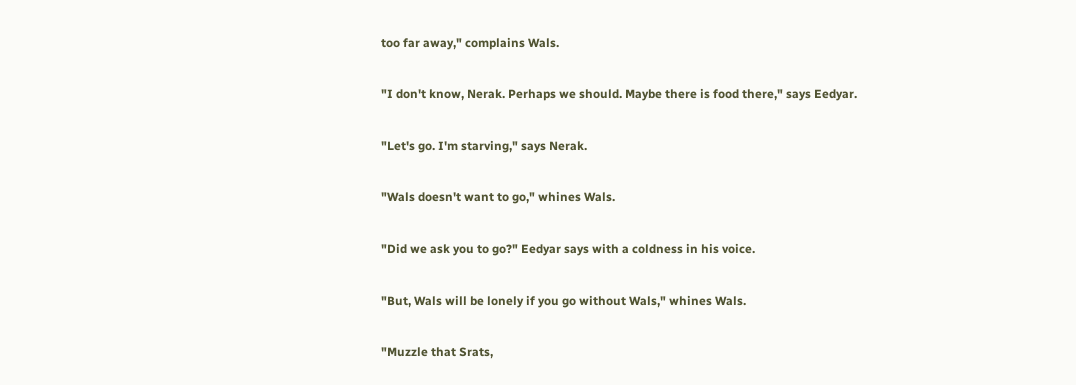too far away," complains Wals.

"I don't know, Nerak. Perhaps we should. Maybe there is food there," says Eedyar.

"Let's go. I'm starving," says Nerak.

"Wals doesn't want to go," whines Wals.

"Did we ask you to go?" Eedyar says with a coldness in his voice.

"But, Wals will be lonely if you go without Wals," whines Wals.

"Muzzle that Srats,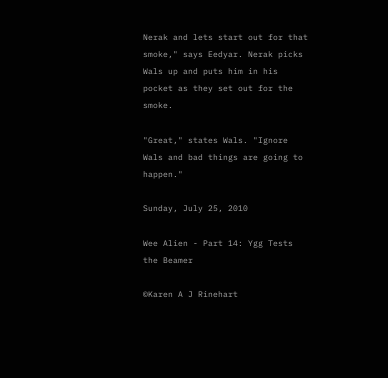Nerak and lets start out for that smoke," says Eedyar. Nerak picks Wals up and puts him in his pocket as they set out for the smoke.

"Great," states Wals. "Ignore Wals and bad things are going to happen."

Sunday, July 25, 2010

Wee Alien - Part 14: Ygg Tests the Beamer

©Karen A J Rinehart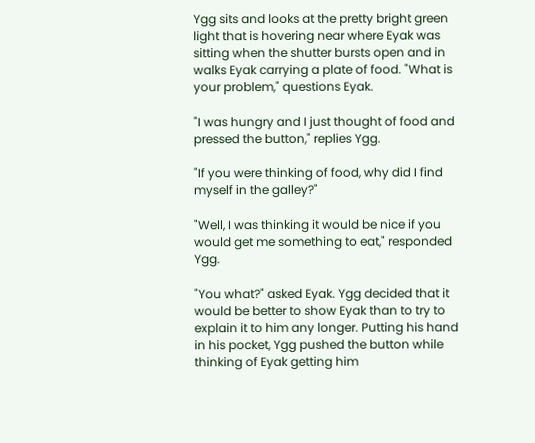Ygg sits and looks at the pretty bright green light that is hovering near where Eyak was sitting when the shutter bursts open and in walks Eyak carrying a plate of food. "What is your problem," questions Eyak.

"I was hungry and I just thought of food and pressed the button," replies Ygg.

"If you were thinking of food, why did I find myself in the galley?"

"Well, I was thinking it would be nice if you would get me something to eat," responded Ygg.

"You what?" asked Eyak. Ygg decided that it would be better to show Eyak than to try to explain it to him any longer. Putting his hand in his pocket, Ygg pushed the button while thinking of Eyak getting him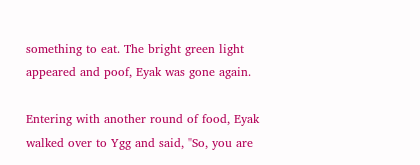something to eat. The bright green light appeared and poof, Eyak was gone again.

Entering with another round of food, Eyak walked over to Ygg and said, "So, you are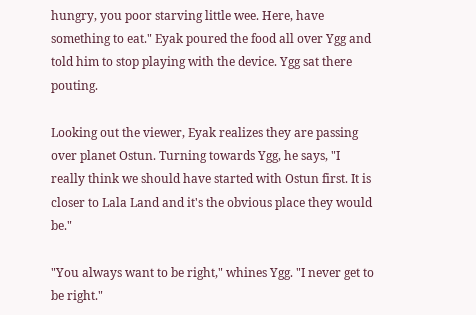hungry, you poor starving little wee. Here, have something to eat." Eyak poured the food all over Ygg and told him to stop playing with the device. Ygg sat there pouting.

Looking out the viewer, Eyak realizes they are passing over planet Ostun. Turning towards Ygg, he says, "I really think we should have started with Ostun first. It is closer to Lala Land and it's the obvious place they would be."

"You always want to be right," whines Ygg. "I never get to be right."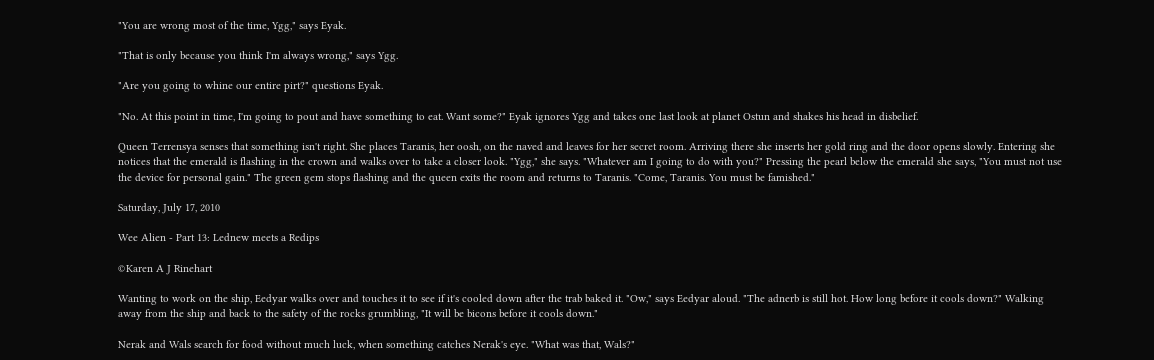"You are wrong most of the time, Ygg," says Eyak.

"That is only because you think I'm always wrong," says Ygg.

"Are you going to whine our entire pirt?" questions Eyak.

"No. At this point in time, I'm going to pout and have something to eat. Want some?" Eyak ignores Ygg and takes one last look at planet Ostun and shakes his head in disbelief.

Queen Terrensya senses that something isn't right. She places Taranis, her oosh, on the naved and leaves for her secret room. Arriving there she inserts her gold ring and the door opens slowly. Entering she notices that the emerald is flashing in the crown and walks over to take a closer look. "Ygg," she says. "Whatever am I going to do with you?" Pressing the pearl below the emerald she says, "You must not use the device for personal gain." The green gem stops flashing and the queen exits the room and returns to Taranis. "Come, Taranis. You must be famished."

Saturday, July 17, 2010

Wee Alien - Part 13: Lednew meets a Redips

©Karen A J Rinehart

Wanting to work on the ship, Eedyar walks over and touches it to see if it's cooled down after the trab baked it. "Ow," says Eedyar aloud. "The adnerb is still hot. How long before it cools down?" Walking away from the ship and back to the safety of the rocks grumbling, "It will be bicons before it cools down."

Nerak and Wals search for food without much luck, when something catches Nerak's eye. "What was that, Wals?"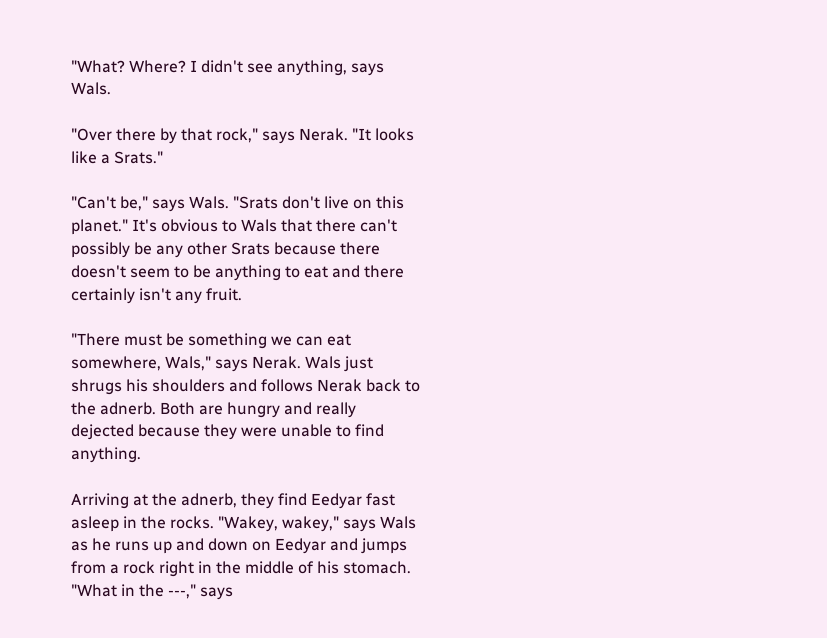"What? Where? I didn't see anything, says Wals.

"Over there by that rock," says Nerak. "It looks like a Srats."

"Can't be," says Wals. "Srats don't live on this planet." It's obvious to Wals that there can't possibly be any other Srats because there doesn't seem to be anything to eat and there certainly isn't any fruit.

"There must be something we can eat somewhere, Wals," says Nerak. Wals just shrugs his shoulders and follows Nerak back to the adnerb. Both are hungry and really dejected because they were unable to find anything.

Arriving at the adnerb, they find Eedyar fast asleep in the rocks. "Wakey, wakey," says Wals as he runs up and down on Eedyar and jumps from a rock right in the middle of his stomach. "What in the ---," says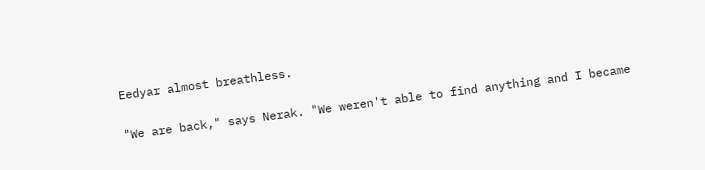Eedyar almost breathless.

"We are back," says Nerak. "We weren't able to find anything and I became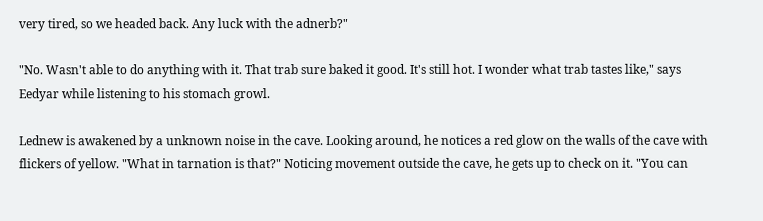very tired, so we headed back. Any luck with the adnerb?"

"No. Wasn't able to do anything with it. That trab sure baked it good. It's still hot. I wonder what trab tastes like," says Eedyar while listening to his stomach growl.

Lednew is awakened by a unknown noise in the cave. Looking around, he notices a red glow on the walls of the cave with flickers of yellow. "What in tarnation is that?" Noticing movement outside the cave, he gets up to check on it. "You can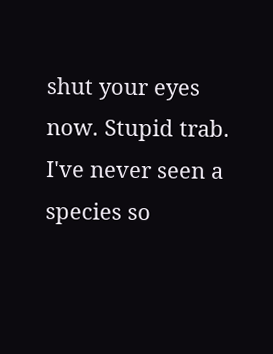shut your eyes now. Stupid trab. I've never seen a species so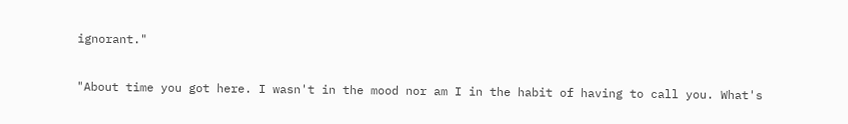ignorant."

"About time you got here. I wasn't in the mood nor am I in the habit of having to call you. What's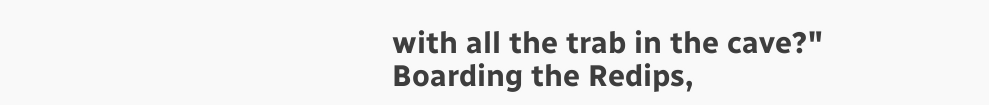with all the trab in the cave?" Boarding the Redips,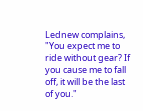Lednew complains, "You expect me to ride without gear? If you cause me to fall off, it will be the last of you."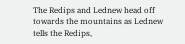The Redips and Lednew head off towards the mountains as Lednew tells the Redips,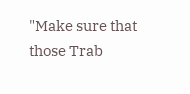"Make sure that those Trab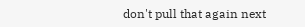don't pull that again next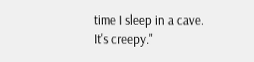time I sleep in a cave. It's creepy."